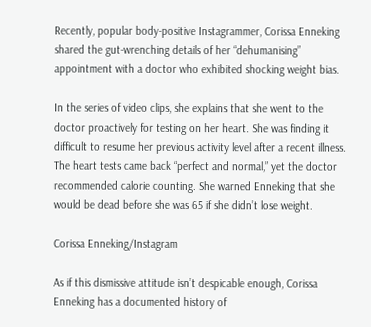Recently, popular body-positive Instagrammer, Corissa Enneking shared the gut-wrenching details of her “dehumanising” appointment with a doctor who exhibited shocking weight bias.

In the series of video clips, she explains that she went to the doctor proactively for testing on her heart. She was finding it difficult to resume her previous activity level after a recent illness. The heart tests came back “perfect and normal,” yet the doctor recommended calorie counting. She warned Enneking that she would be dead before she was 65 if she didn’t lose weight.

Corissa Enneking/Instagram

As if this dismissive attitude isn’t despicable enough, Corissa Enneking has a documented history of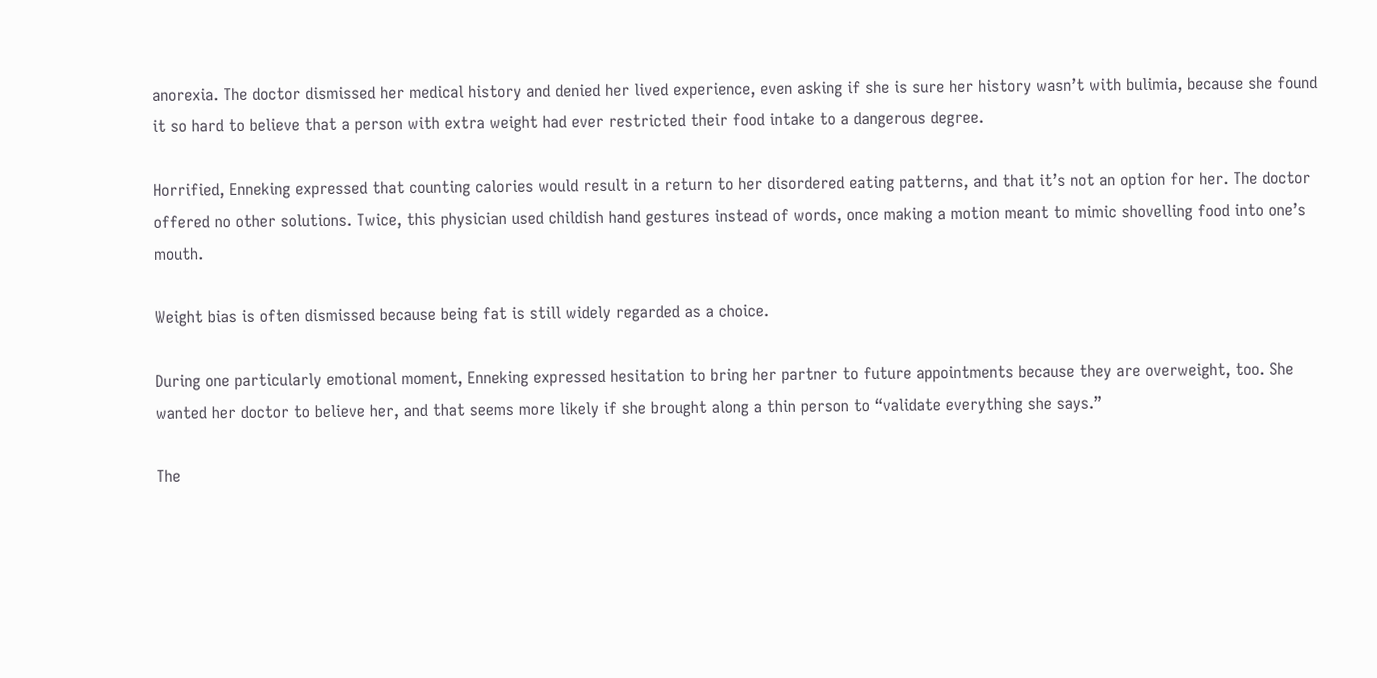anorexia. The doctor dismissed her medical history and denied her lived experience, even asking if she is sure her history wasn’t with bulimia, because she found it so hard to believe that a person with extra weight had ever restricted their food intake to a dangerous degree.

Horrified, Enneking expressed that counting calories would result in a return to her disordered eating patterns, and that it’s not an option for her. The doctor offered no other solutions. Twice, this physician used childish hand gestures instead of words, once making a motion meant to mimic shovelling food into one’s mouth.

Weight bias is often dismissed because being fat is still widely regarded as a choice.

During one particularly emotional moment, Enneking expressed hesitation to bring her partner to future appointments because they are overweight, too. She wanted her doctor to believe her, and that seems more likely if she brought along a thin person to “validate everything she says.”

The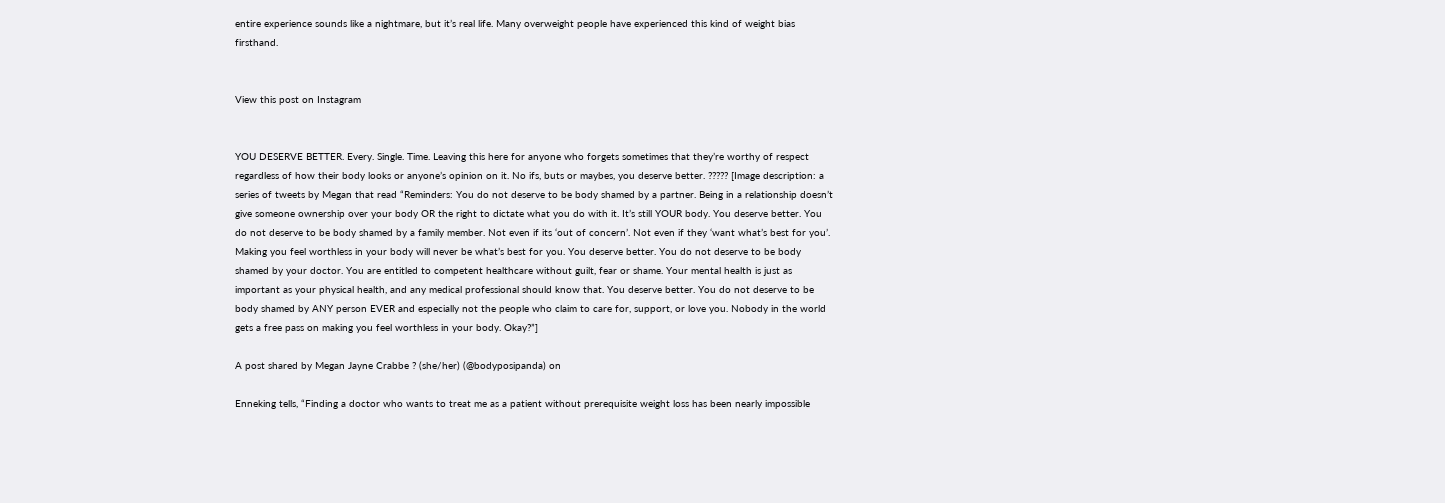entire experience sounds like a nightmare, but it’s real life. Many overweight people have experienced this kind of weight bias firsthand.


View this post on Instagram


YOU DESERVE BETTER. Every. Single. Time. Leaving this here for anyone who forgets sometimes that they’re worthy of respect regardless of how their body looks or anyone’s opinion on it. No ifs, buts or maybes, you deserve better. ????? [Image description: a series of tweets by Megan that read “Reminders: You do not deserve to be body shamed by a partner. Being in a relationship doesn’t give someone ownership over your body OR the right to dictate what you do with it. It’s still YOUR body. You deserve better. You do not deserve to be body shamed by a family member. Not even if its ‘out of concern’. Not even if they ‘want what’s best for you’. Making you feel worthless in your body will never be what’s best for you. You deserve better. You do not deserve to be body shamed by your doctor. You are entitled to competent healthcare without guilt, fear or shame. Your mental health is just as important as your physical health, and any medical professional should know that. You deserve better. You do not deserve to be body shamed by ANY person EVER and especially not the people who claim to care for, support, or love you. Nobody in the world gets a free pass on making you feel worthless in your body. Okay?”]

A post shared by Megan Jayne Crabbe ? (she/her) (@bodyposipanda) on

Enneking tells, “Finding a doctor who wants to treat me as a patient without prerequisite weight loss has been nearly impossible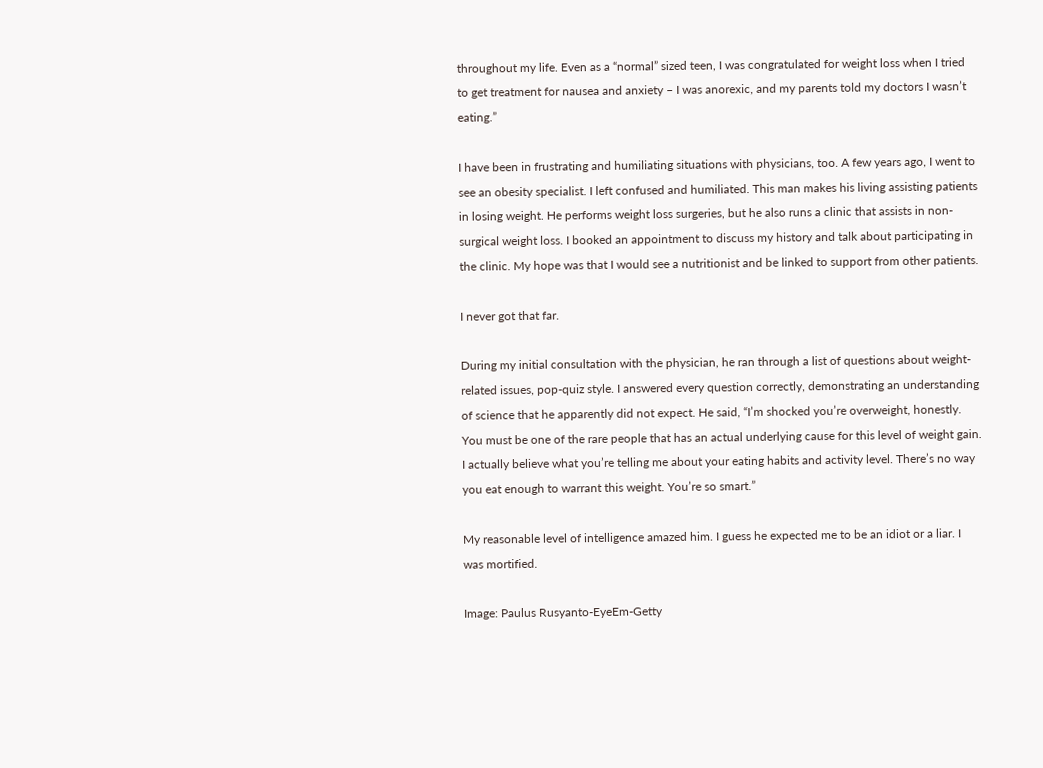throughout my life. Even as a “normal” sized teen, I was congratulated for weight loss when I tried to get treatment for nausea and anxiety – I was anorexic, and my parents told my doctors I wasn’t eating.”

I have been in frustrating and humiliating situations with physicians, too. A few years ago, I went to see an obesity specialist. I left confused and humiliated. This man makes his living assisting patients in losing weight. He performs weight loss surgeries, but he also runs a clinic that assists in non-surgical weight loss. I booked an appointment to discuss my history and talk about participating in the clinic. My hope was that I would see a nutritionist and be linked to support from other patients.

I never got that far.

During my initial consultation with the physician, he ran through a list of questions about weight-related issues, pop-quiz style. I answered every question correctly, demonstrating an understanding of science that he apparently did not expect. He said, “I’m shocked you’re overweight, honestly. You must be one of the rare people that has an actual underlying cause for this level of weight gain. I actually believe what you’re telling me about your eating habits and activity level. There’s no way you eat enough to warrant this weight. You’re so smart.”

My reasonable level of intelligence amazed him. I guess he expected me to be an idiot or a liar. I was mortified.

Image: Paulus Rusyanto-EyeEm-Getty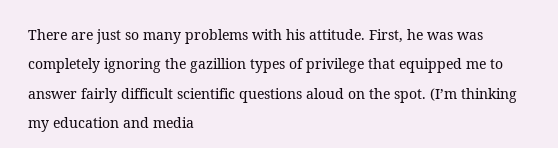There are just so many problems with his attitude. First, he was was completely ignoring the gazillion types of privilege that equipped me to answer fairly difficult scientific questions aloud on the spot. (I’m thinking my education and media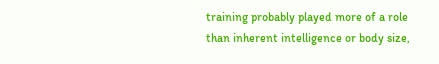training probably played more of a role than inherent intelligence or body size,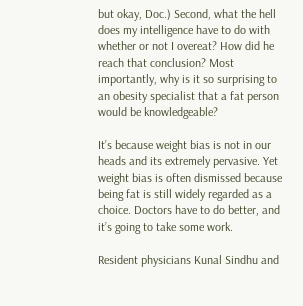but okay, Doc.) Second, what the hell does my intelligence have to do with whether or not I overeat? How did he reach that conclusion? Most importantly, why is it so surprising to an obesity specialist that a fat person would be knowledgeable?

It’s because weight bias is not in our heads and its extremely pervasive. Yet weight bias is often dismissed because being fat is still widely regarded as a choice. Doctors have to do better, and it’s going to take some work.

Resident physicians Kunal Sindhu and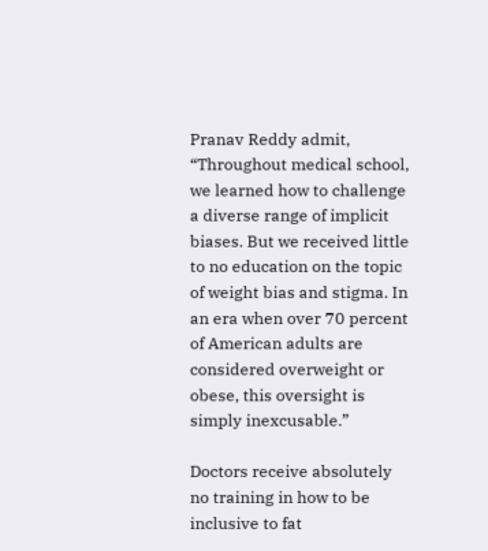Pranav Reddy admit, “Throughout medical school, we learned how to challenge a diverse range of implicit biases. But we received little to no education on the topic of weight bias and stigma. In an era when over 70 percent of American adults are considered overweight or obese, this oversight is simply inexcusable.”

Doctors receive absolutely no training in how to be inclusive to fat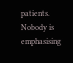patients. Nobody is emphasising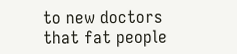to new doctors that fat people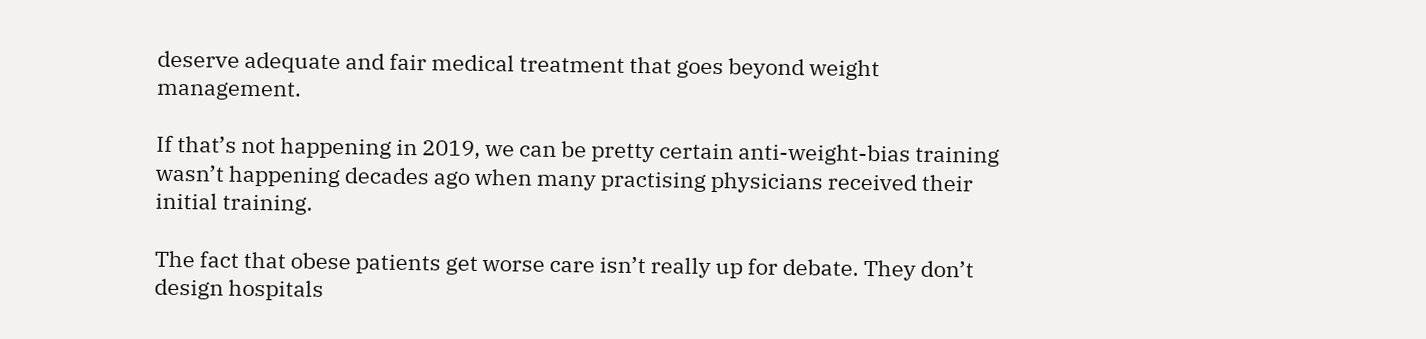deserve adequate and fair medical treatment that goes beyond weight management.

If that’s not happening in 2019, we can be pretty certain anti-weight-bias training wasn’t happening decades ago when many practising physicians received their initial training.

The fact that obese patients get worse care isn’t really up for debate. They don’t design hospitals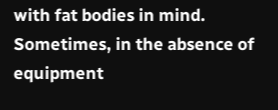with fat bodies in mind. Sometimes, in the absence of equipment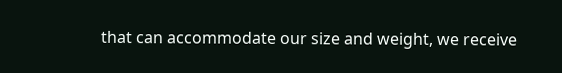that can accommodate our size and weight, we receive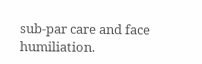sub-par care and face humiliation.